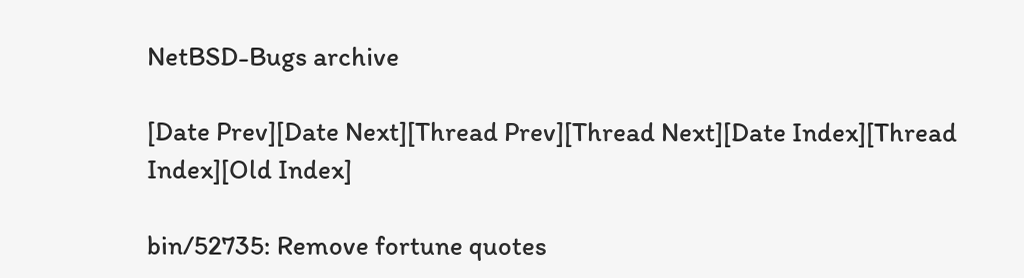NetBSD-Bugs archive

[Date Prev][Date Next][Thread Prev][Thread Next][Date Index][Thread Index][Old Index]

bin/52735: Remove fortune quotes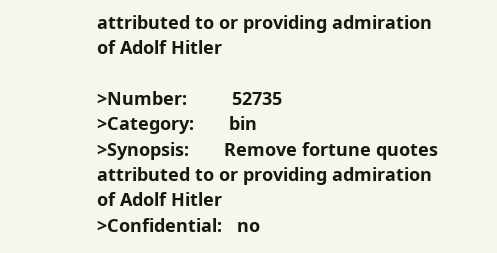attributed to or providing admiration of Adolf Hitler

>Number:         52735
>Category:       bin
>Synopsis:       Remove fortune quotes attributed to or providing admiration of Adolf Hitler
>Confidential:   no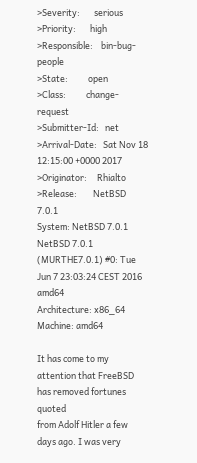>Severity:       serious
>Priority:       high
>Responsible:    bin-bug-people
>State:          open
>Class:          change-request
>Submitter-Id:   net
>Arrival-Date:   Sat Nov 18 12:15:00 +0000 2017
>Originator:     Rhialto
>Release:        NetBSD 7.0.1
System: NetBSD 7.0.1 NetBSD 7.0.1 (MURTHE7.0.1) #0: Tue Jun 7 23:03:24 CEST 2016 amd64
Architecture: x86_64
Machine: amd64

It has come to my attention that FreeBSD has removed fortunes quoted
from Adolf Hitler a few days ago. I was very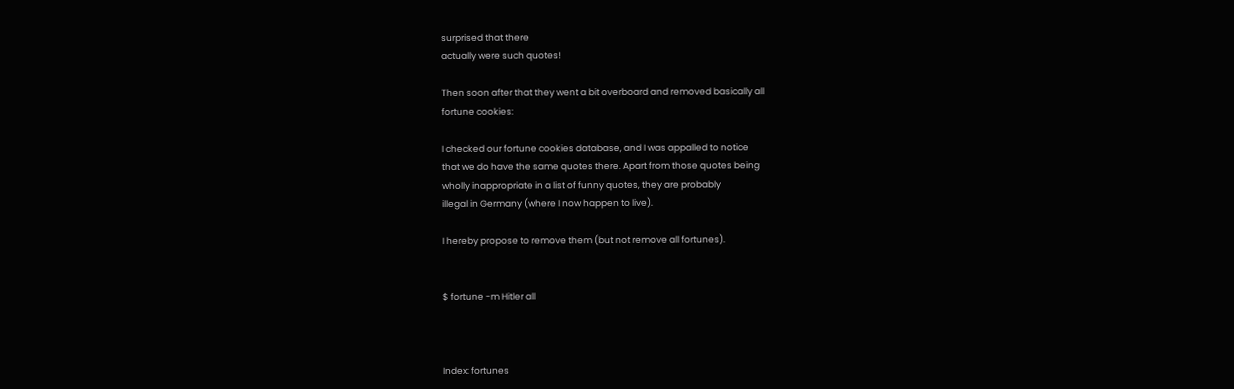surprised that there
actually were such quotes!

Then soon after that they went a bit overboard and removed basically all
fortune cookies:

I checked our fortune cookies database, and I was appalled to notice
that we do have the same quotes there. Apart from those quotes being
wholly inappropriate in a list of funny quotes, they are probably
illegal in Germany (where I now happen to live).

I hereby propose to remove them (but not remove all fortunes).


$ fortune -m Hitler all



Index: fortunes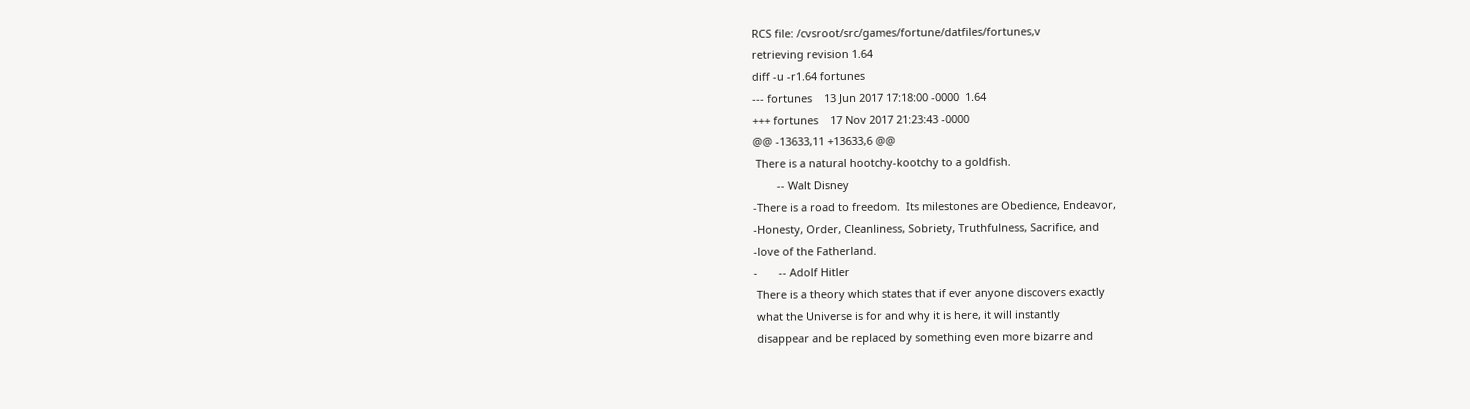RCS file: /cvsroot/src/games/fortune/datfiles/fortunes,v
retrieving revision 1.64
diff -u -r1.64 fortunes
--- fortunes    13 Jun 2017 17:18:00 -0000  1.64
+++ fortunes    17 Nov 2017 21:23:43 -0000
@@ -13633,11 +13633,6 @@
 There is a natural hootchy-kootchy to a goldfish.
        -- Walt Disney
-There is a road to freedom.  Its milestones are Obedience, Endeavor,
-Honesty, Order, Cleanliness, Sobriety, Truthfulness, Sacrifice, and
-love of the Fatherland.
-       -- Adolf Hitler
 There is a theory which states that if ever anyone discovers exactly
 what the Universe is for and why it is here, it will instantly
 disappear and be replaced by something even more bizarre and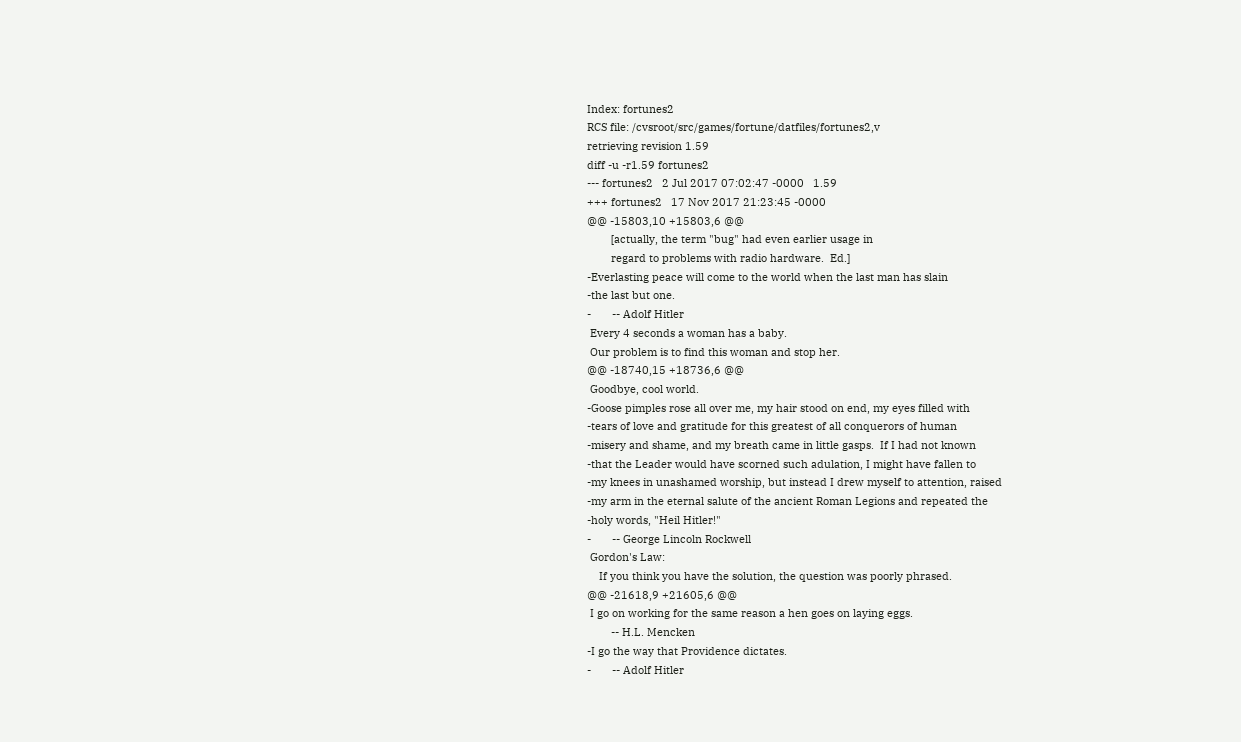Index: fortunes2
RCS file: /cvsroot/src/games/fortune/datfiles/fortunes2,v
retrieving revision 1.59
diff -u -r1.59 fortunes2
--- fortunes2   2 Jul 2017 07:02:47 -0000   1.59
+++ fortunes2   17 Nov 2017 21:23:45 -0000
@@ -15803,10 +15803,6 @@
        [actually, the term "bug" had even earlier usage in
        regard to problems with radio hardware.  Ed.]
-Everlasting peace will come to the world when the last man has slain
-the last but one.
-       -- Adolf Hitler
 Every 4 seconds a woman has a baby.
 Our problem is to find this woman and stop her.
@@ -18740,15 +18736,6 @@
 Goodbye, cool world.
-Goose pimples rose all over me, my hair stood on end, my eyes filled with
-tears of love and gratitude for this greatest of all conquerors of human
-misery and shame, and my breath came in little gasps.  If I had not known
-that the Leader would have scorned such adulation, I might have fallen to
-my knees in unashamed worship, but instead I drew myself to attention, raised
-my arm in the eternal salute of the ancient Roman Legions and repeated the
-holy words, "Heil Hitler!"
-       -- George Lincoln Rockwell
 Gordon's Law:
    If you think you have the solution, the question was poorly phrased.
@@ -21618,9 +21605,6 @@
 I go on working for the same reason a hen goes on laying eggs.
        -- H.L. Mencken
-I go the way that Providence dictates.
-       -- Adolf Hitler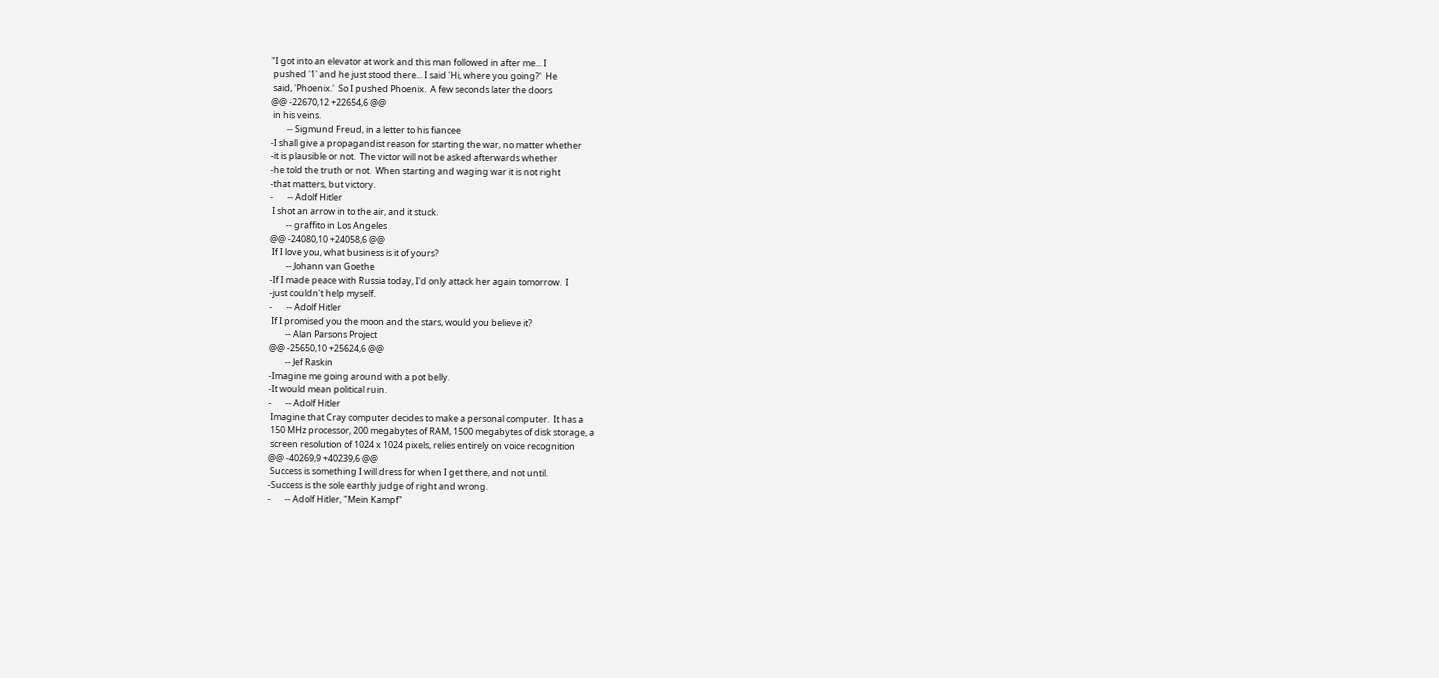"I got into an elevator at work and this man followed in after me... I
 pushed '1' and he just stood there... I said 'Hi, where you going?'  He
 said, 'Phoenix.'  So I pushed Phoenix.  A few seconds later the doors
@@ -22670,12 +22654,6 @@
 in his veins.
        -- Sigmund Freud, in a letter to his fiancee
-I shall give a propagandist reason for starting the war, no matter whether
-it is plausible or not.  The victor will not be asked afterwards whether
-he told the truth or not.  When starting and waging war it is not right
-that matters, but victory.
-       -- Adolf Hitler
 I shot an arrow in to the air, and it stuck.
        -- graffito in Los Angeles
@@ -24080,10 +24058,6 @@
 If I love you, what business is it of yours?
        -- Johann van Goethe
-If I made peace with Russia today, I'd only attack her again tomorrow.  I
-just couldn't help myself.
-       -- Adolf Hitler
 If I promised you the moon and the stars, would you believe it?
        -- Alan Parsons Project
@@ -25650,10 +25624,6 @@
        -- Jef Raskin
-Imagine me going around with a pot belly.
-It would mean political ruin.
-       -- Adolf Hitler
 Imagine that Cray computer decides to make a personal computer.  It has a
 150 MHz processor, 200 megabytes of RAM, 1500 megabytes of disk storage, a
 screen resolution of 1024 x 1024 pixels, relies entirely on voice recognition
@@ -40269,9 +40239,6 @@
 Success is something I will dress for when I get there, and not until.
-Success is the sole earthly judge of right and wrong.
-       -- Adolf Hitler, "Mein Kampf"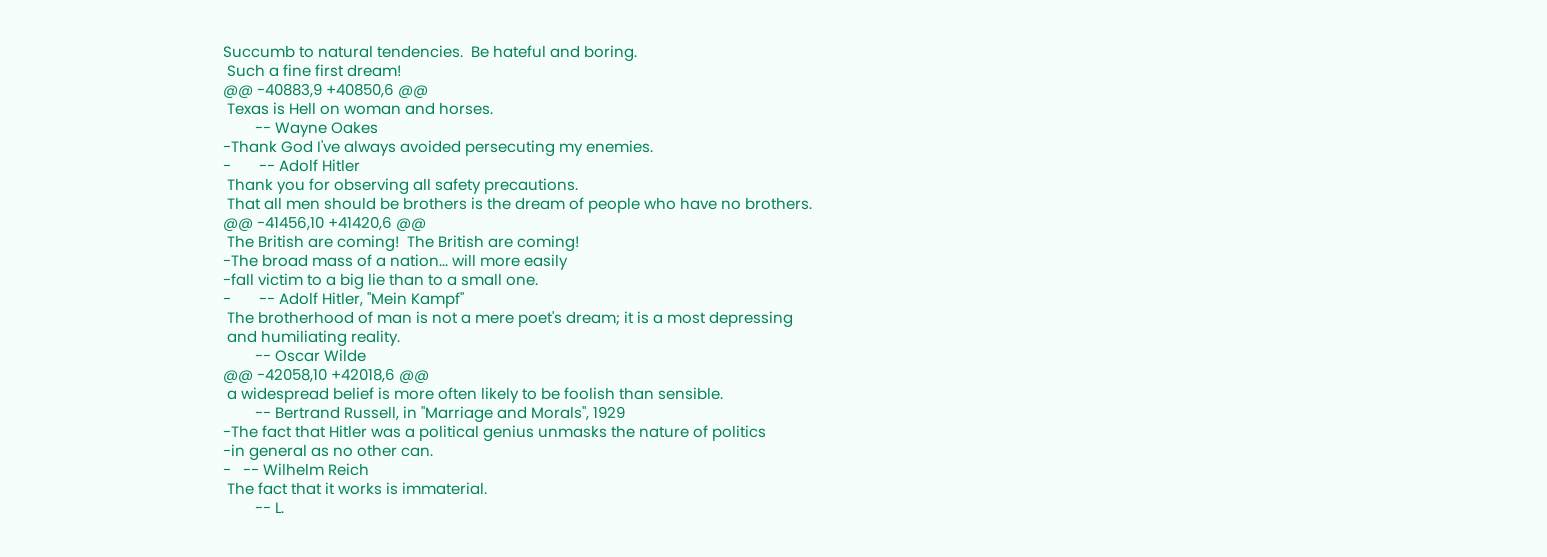Succumb to natural tendencies.  Be hateful and boring.
 Such a fine first dream!
@@ -40883,9 +40850,6 @@
 Texas is Hell on woman and horses.
        -- Wayne Oakes
-Thank God I've always avoided persecuting my enemies.
-       -- Adolf Hitler
 Thank you for observing all safety precautions.
 That all men should be brothers is the dream of people who have no brothers.
@@ -41456,10 +41420,6 @@
 The British are coming!  The British are coming!
-The broad mass of a nation... will more easily
-fall victim to a big lie than to a small one.
-       -- Adolf Hitler, "Mein Kampf"
 The brotherhood of man is not a mere poet's dream; it is a most depressing
 and humiliating reality.
        -- Oscar Wilde
@@ -42058,10 +42018,6 @@
 a widespread belief is more often likely to be foolish than sensible.
        -- Bertrand Russell, in "Marriage and Morals", 1929
-The fact that Hitler was a political genius unmasks the nature of politics
-in general as no other can.
-   -- Wilhelm Reich
 The fact that it works is immaterial.
        -- L.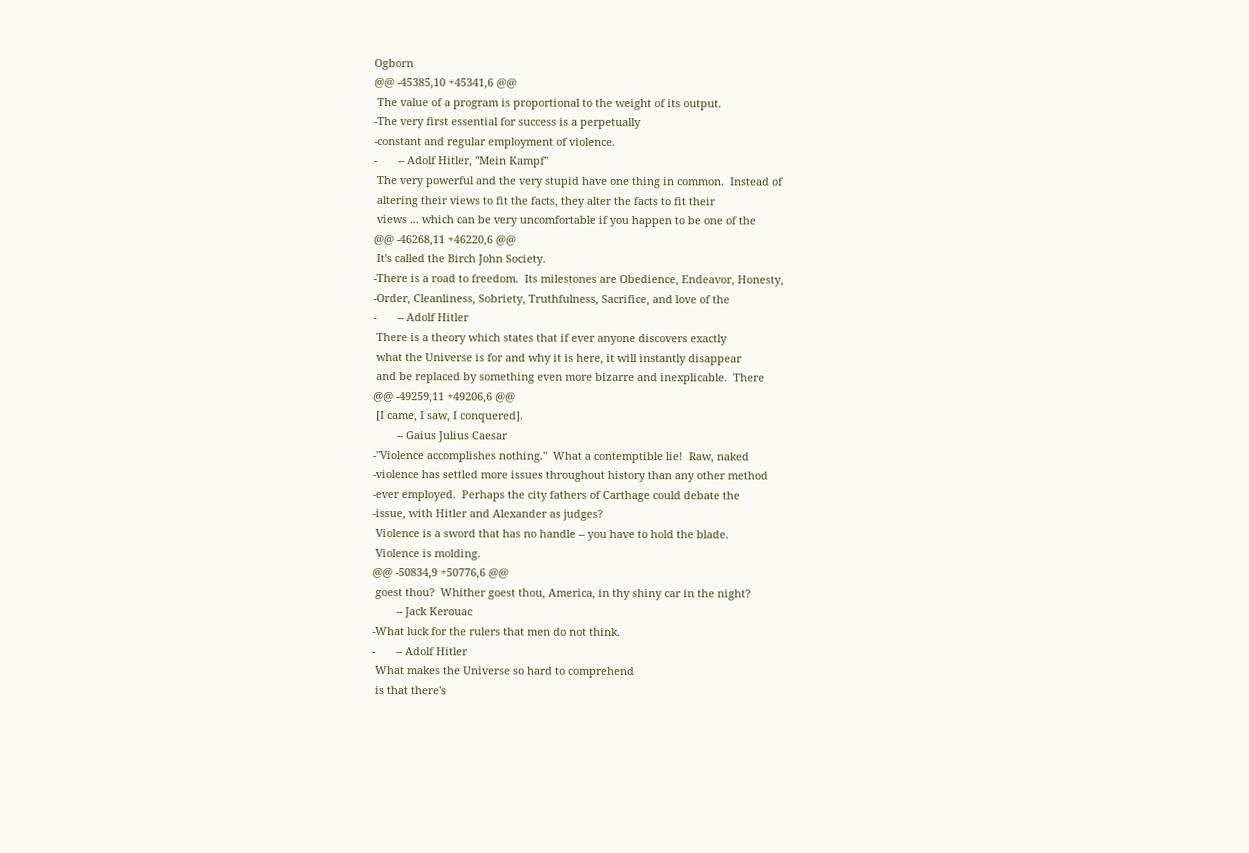Ogborn
@@ -45385,10 +45341,6 @@
 The value of a program is proportional to the weight of its output.
-The very first essential for success is a perpetually
-constant and regular employment of violence.
-       -- Adolf Hitler, "Mein Kampf"
 The very powerful and the very stupid have one thing in common.  Instead of
 altering their views to fit the facts, they alter the facts to fit their
 views ... which can be very uncomfortable if you happen to be one of the
@@ -46268,11 +46220,6 @@
 It's called the Birch John Society.
-There is a road to freedom.  Its milestones are Obedience, Endeavor, Honesty,
-Order, Cleanliness, Sobriety, Truthfulness, Sacrifice, and love of the
-       -- Adolf Hitler
 There is a theory which states that if ever anyone discovers exactly
 what the Universe is for and why it is here, it will instantly disappear
 and be replaced by something even more bizarre and inexplicable.  There
@@ -49259,11 +49206,6 @@
 [I came, I saw, I conquered].
        -- Gaius Julius Caesar
-"Violence accomplishes nothing."  What a contemptible lie!  Raw, naked
-violence has settled more issues throughout history than any other method
-ever employed.  Perhaps the city fathers of Carthage could debate the
-issue, with Hitler and Alexander as judges?
 Violence is a sword that has no handle -- you have to hold the blade.
 Violence is molding.
@@ -50834,9 +50776,6 @@
 goest thou?  Whither goest thou, America, in thy shiny car in the night?
        -- Jack Kerouac
-What luck for the rulers that men do not think.
-       -- Adolf Hitler
 What makes the Universe so hard to comprehend
 is that there's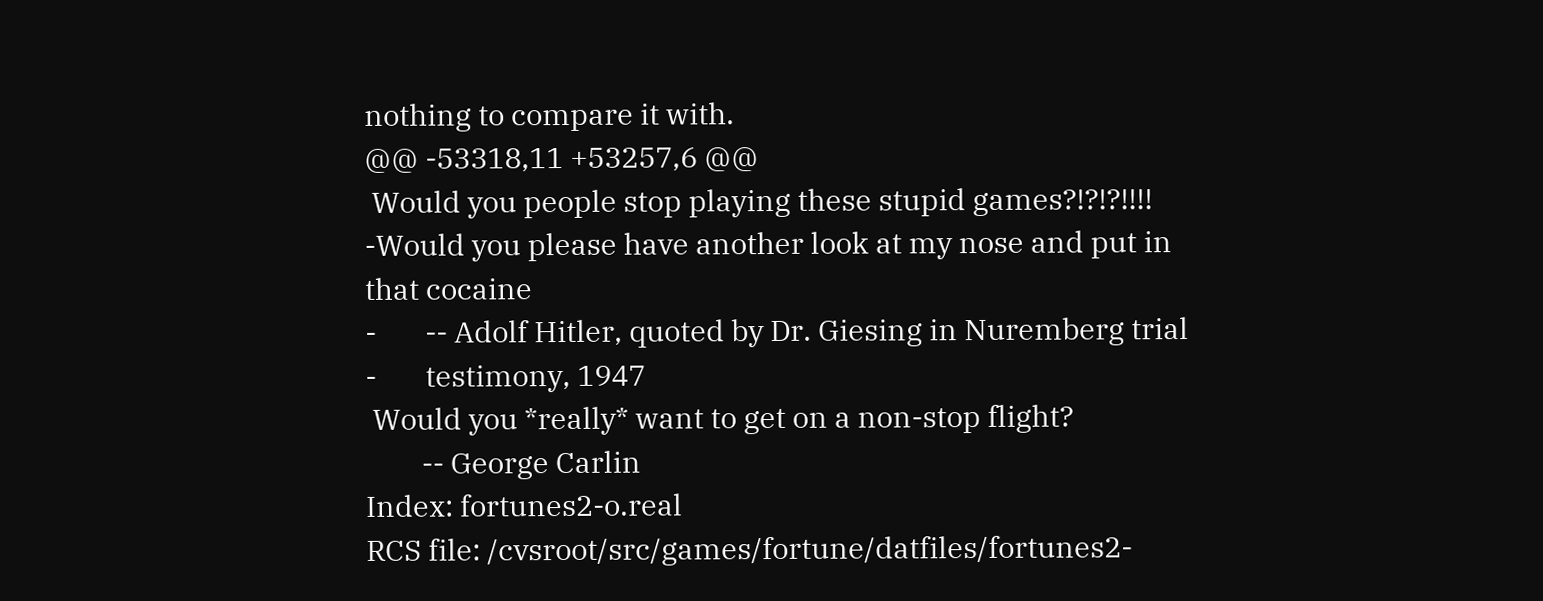nothing to compare it with.
@@ -53318,11 +53257,6 @@
 Would you people stop playing these stupid games?!?!?!!!!
-Would you please have another look at my nose and put in that cocaine
-       -- Adolf Hitler, quoted by Dr. Giesing in Nuremberg trial
-       testimony, 1947
 Would you *really* want to get on a non-stop flight?
        -- George Carlin
Index: fortunes2-o.real
RCS file: /cvsroot/src/games/fortune/datfiles/fortunes2-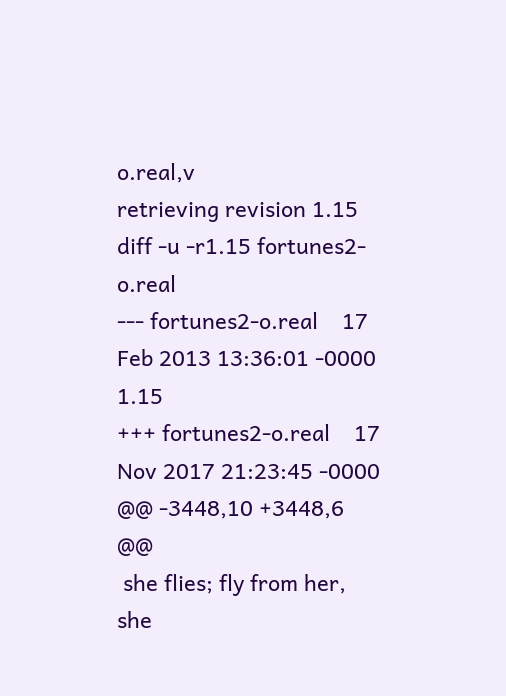o.real,v
retrieving revision 1.15
diff -u -r1.15 fortunes2-o.real
--- fortunes2-o.real    17 Feb 2013 13:36:01 -0000  1.15
+++ fortunes2-o.real    17 Nov 2017 21:23:45 -0000
@@ -3448,10 +3448,6 @@
 she flies; fly from her, she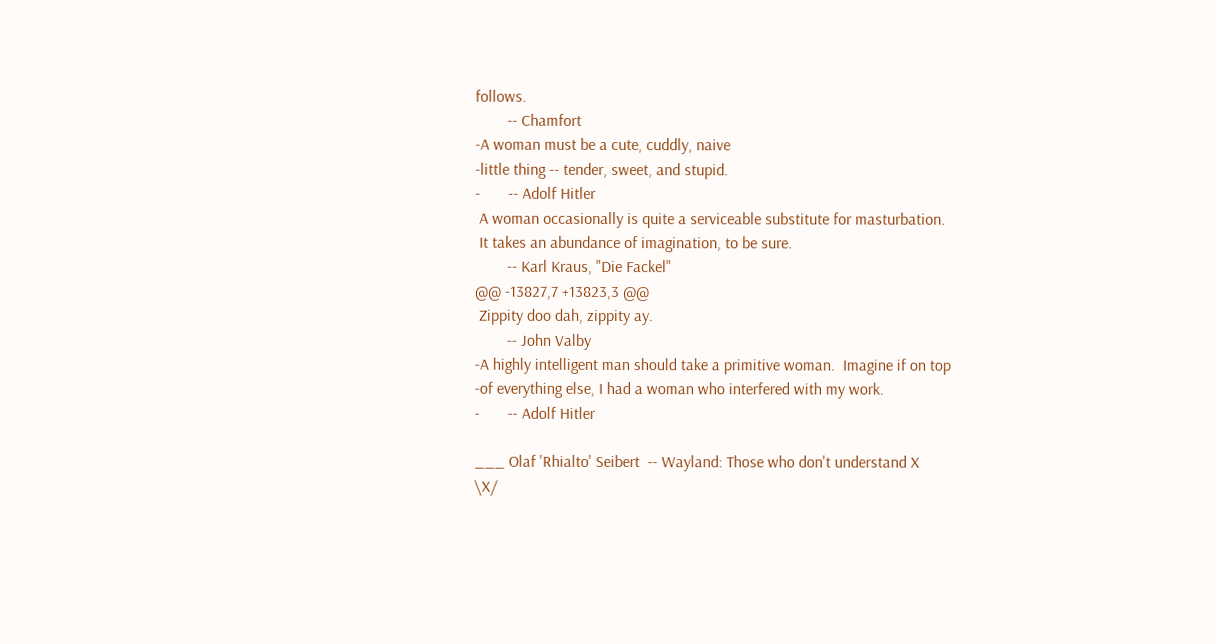follows.
        -- Chamfort
-A woman must be a cute, cuddly, naive
-little thing -- tender, sweet, and stupid.
-       -- Adolf Hitler
 A woman occasionally is quite a serviceable substitute for masturbation.
 It takes an abundance of imagination, to be sure.
        -- Karl Kraus, "Die Fackel"
@@ -13827,7 +13823,3 @@
 Zippity doo dah, zippity ay.
        -- John Valby
-A highly intelligent man should take a primitive woman.  Imagine if on top
-of everything else, I had a woman who interfered with my work.
-       -- Adolf Hitler

___ Olaf 'Rhialto' Seibert  -- Wayland: Those who don't understand X
\X/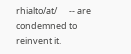rhialto/at/      -- are condemned to reinvent it.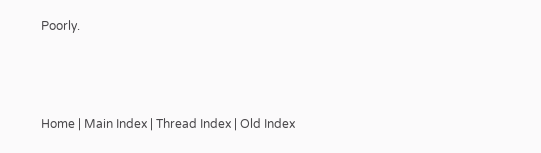Poorly.



Home | Main Index | Thread Index | Old Index